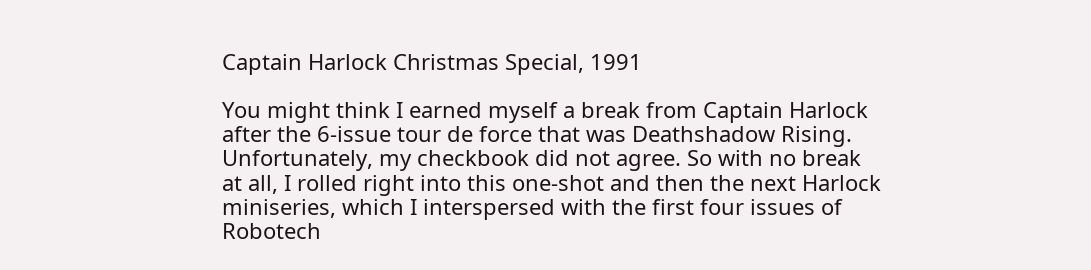Captain Harlock Christmas Special, 1991

You might think I earned myself a break from Captain Harlock after the 6-issue tour de force that was Deathshadow Rising. Unfortunately, my checkbook did not agree. So with no break at all, I rolled right into this one-shot and then the next Harlock miniseries, which I interspersed with the first four issues of Robotech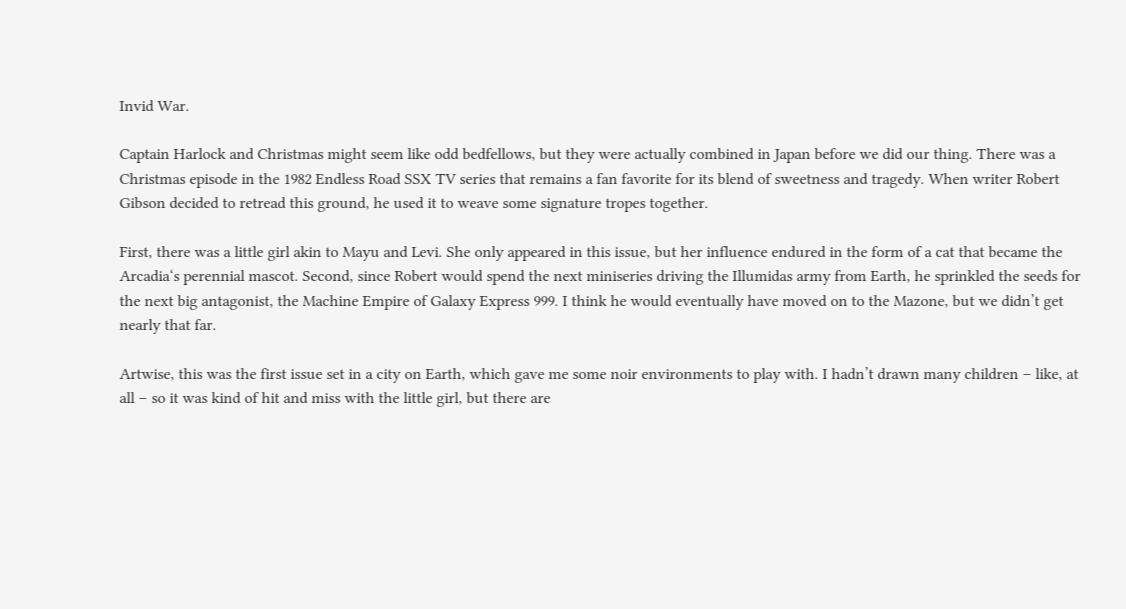Invid War.

Captain Harlock and Christmas might seem like odd bedfellows, but they were actually combined in Japan before we did our thing. There was a Christmas episode in the 1982 Endless Road SSX TV series that remains a fan favorite for its blend of sweetness and tragedy. When writer Robert Gibson decided to retread this ground, he used it to weave some signature tropes together.

First, there was a little girl akin to Mayu and Levi. She only appeared in this issue, but her influence endured in the form of a cat that became the Arcadia‘s perennial mascot. Second, since Robert would spend the next miniseries driving the Illumidas army from Earth, he sprinkled the seeds for the next big antagonist, the Machine Empire of Galaxy Express 999. I think he would eventually have moved on to the Mazone, but we didn’t get nearly that far.

Artwise, this was the first issue set in a city on Earth, which gave me some noir environments to play with. I hadn’t drawn many children – like, at all – so it was kind of hit and miss with the little girl, but there are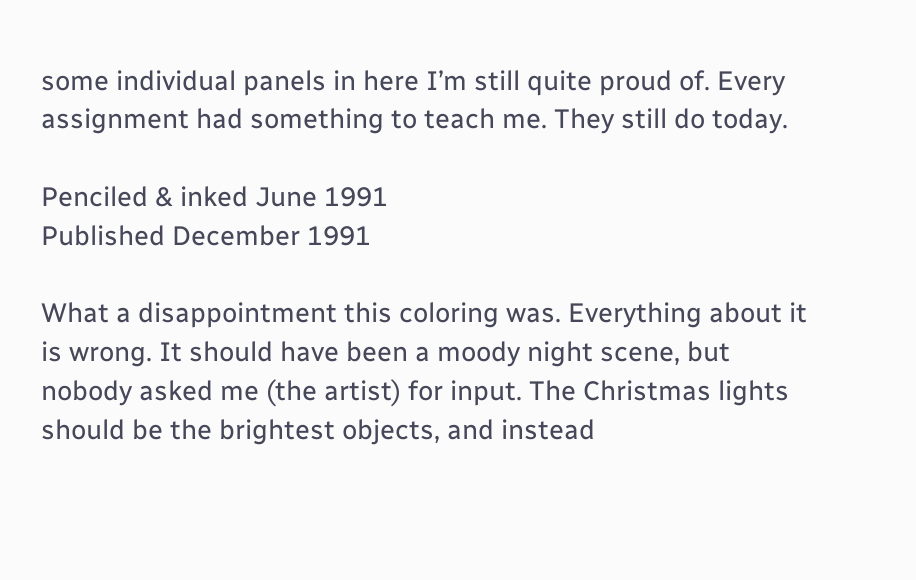some individual panels in here I’m still quite proud of. Every assignment had something to teach me. They still do today.

Penciled & inked June 1991
Published December 1991

What a disappointment this coloring was. Everything about it is wrong. It should have been a moody night scene, but nobody asked me (the artist) for input. The Christmas lights should be the brightest objects, and instead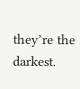they’re the darkest.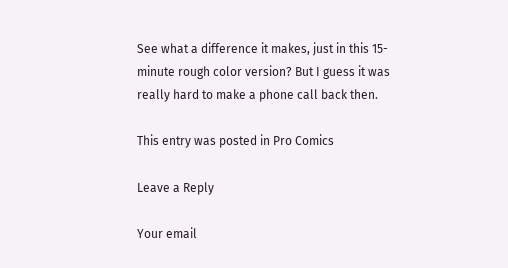See what a difference it makes, just in this 15-minute rough color version? But I guess it was really hard to make a phone call back then.

This entry was posted in Pro Comics

Leave a Reply

Your email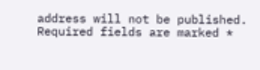address will not be published. Required fields are marked *